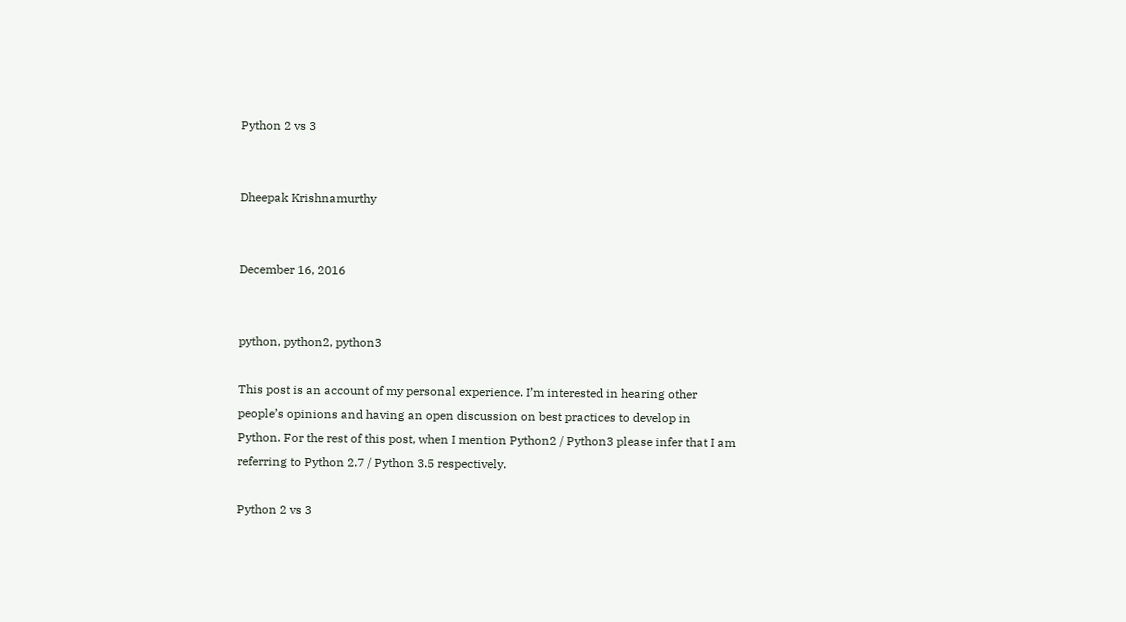Python 2 vs 3


Dheepak Krishnamurthy


December 16, 2016


python, python2, python3

This post is an account of my personal experience. I’m interested in hearing other people’s opinions and having an open discussion on best practices to develop in Python. For the rest of this post, when I mention Python2 / Python3 please infer that I am referring to Python 2.7 / Python 3.5 respectively.

Python 2 vs 3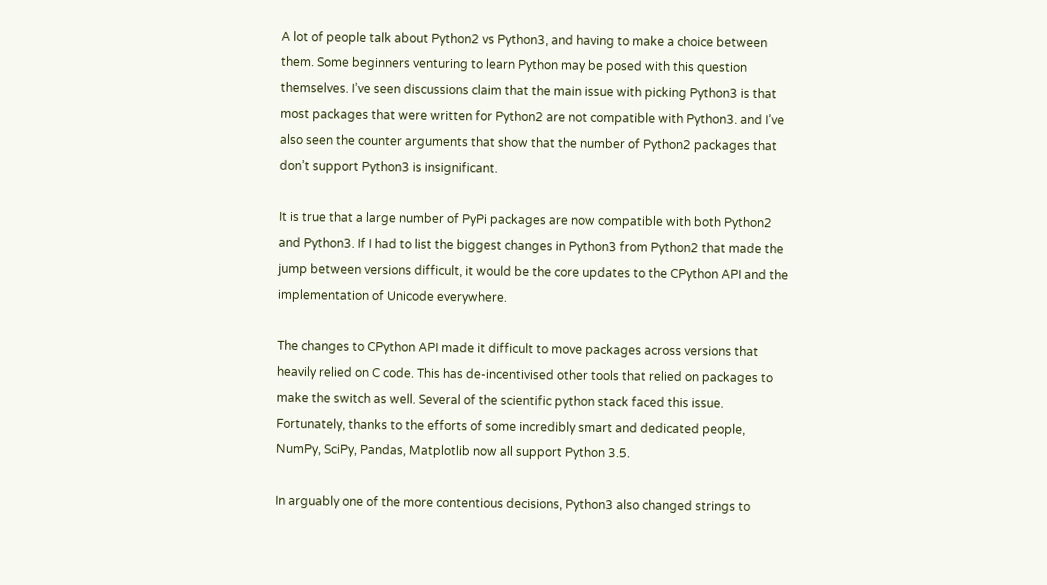A lot of people talk about Python2 vs Python3, and having to make a choice between them. Some beginners venturing to learn Python may be posed with this question themselves. I’ve seen discussions claim that the main issue with picking Python3 is that most packages that were written for Python2 are not compatible with Python3. and I’ve also seen the counter arguments that show that the number of Python2 packages that don’t support Python3 is insignificant.

It is true that a large number of PyPi packages are now compatible with both Python2 and Python3. If I had to list the biggest changes in Python3 from Python2 that made the jump between versions difficult, it would be the core updates to the CPython API and the implementation of Unicode everywhere.

The changes to CPython API made it difficult to move packages across versions that heavily relied on C code. This has de-incentivised other tools that relied on packages to make the switch as well. Several of the scientific python stack faced this issue. Fortunately, thanks to the efforts of some incredibly smart and dedicated people, NumPy, SciPy, Pandas, Matplotlib now all support Python 3.5.

In arguably one of the more contentious decisions, Python3 also changed strings to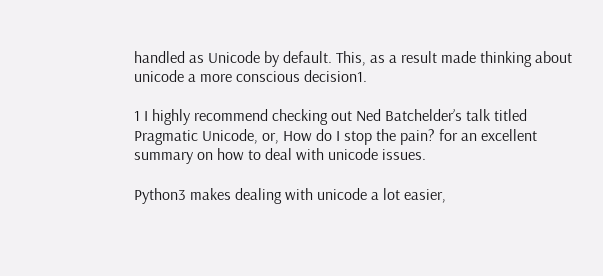handled as Unicode by default. This, as a result made thinking about unicode a more conscious decision1.

1 I highly recommend checking out Ned Batchelder’s talk titled Pragmatic Unicode, or, How do I stop the pain? for an excellent summary on how to deal with unicode issues.

Python3 makes dealing with unicode a lot easier,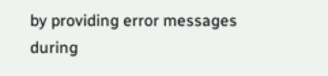by providing error messages during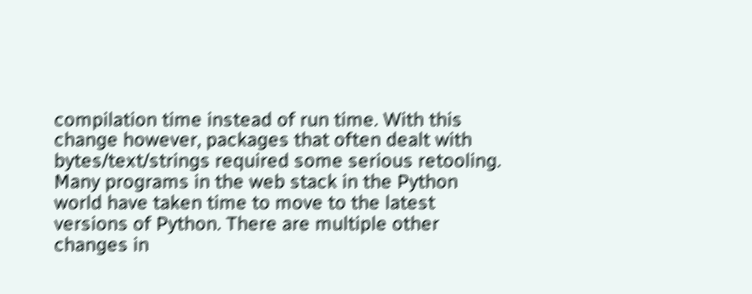compilation time instead of run time. With this change however, packages that often dealt with bytes/text/strings required some serious retooling. Many programs in the web stack in the Python world have taken time to move to the latest versions of Python. There are multiple other changes in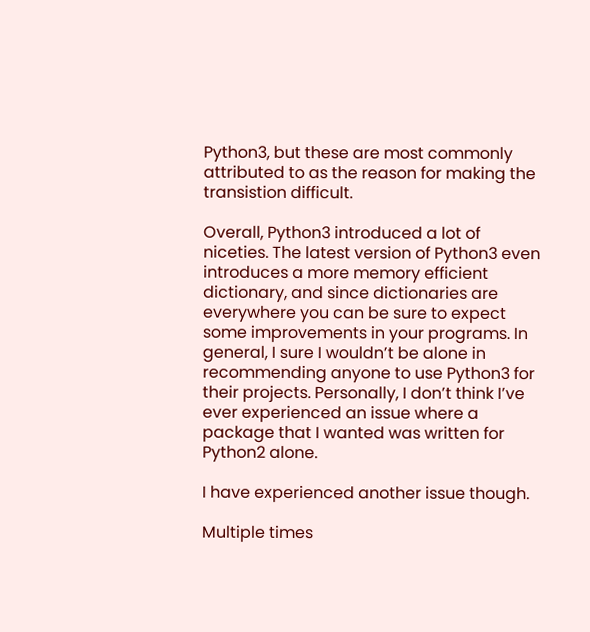Python3, but these are most commonly attributed to as the reason for making the transistion difficult.

Overall, Python3 introduced a lot of niceties. The latest version of Python3 even introduces a more memory efficient dictionary, and since dictionaries are everywhere you can be sure to expect some improvements in your programs. In general, I sure I wouldn’t be alone in recommending anyone to use Python3 for their projects. Personally, I don’t think I’ve ever experienced an issue where a package that I wanted was written for Python2 alone.

I have experienced another issue though.

Multiple times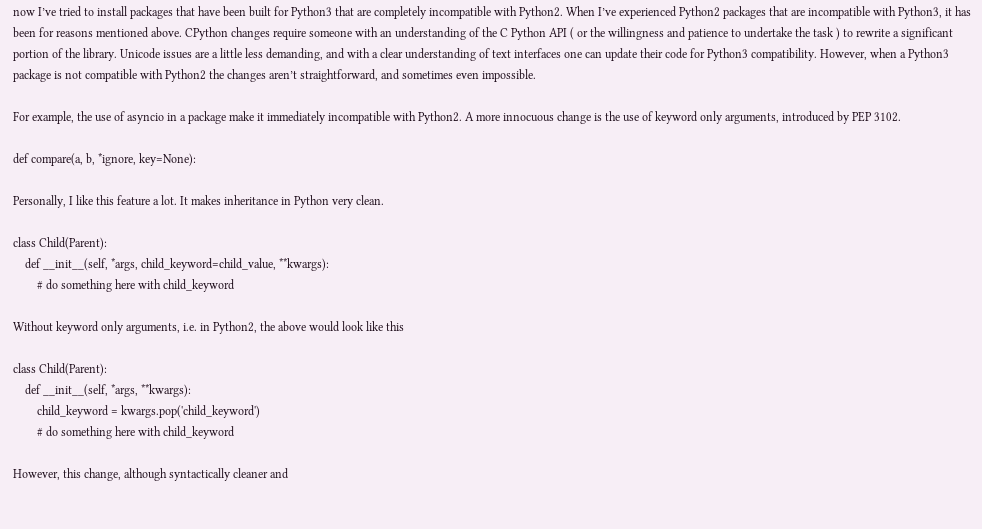now I’ve tried to install packages that have been built for Python3 that are completely incompatible with Python2. When I’ve experienced Python2 packages that are incompatible with Python3, it has been for reasons mentioned above. CPython changes require someone with an understanding of the C Python API ( or the willingness and patience to undertake the task ) to rewrite a significant portion of the library. Unicode issues are a little less demanding, and with a clear understanding of text interfaces one can update their code for Python3 compatibility. However, when a Python3 package is not compatible with Python2 the changes aren’t straightforward, and sometimes even impossible.

For example, the use of asyncio in a package make it immediately incompatible with Python2. A more innocuous change is the use of keyword only arguments, introduced by PEP 3102.

def compare(a, b, *ignore, key=None):

Personally, I like this feature a lot. It makes inheritance in Python very clean.

class Child(Parent):
    def __init__(self, *args, child_keyword=child_value, **kwargs):
        # do something here with child_keyword

Without keyword only arguments, i.e. in Python2, the above would look like this

class Child(Parent):
    def __init__(self, *args, **kwargs):
        child_keyword = kwargs.pop('child_keyword')
        # do something here with child_keyword

However, this change, although syntactically cleaner and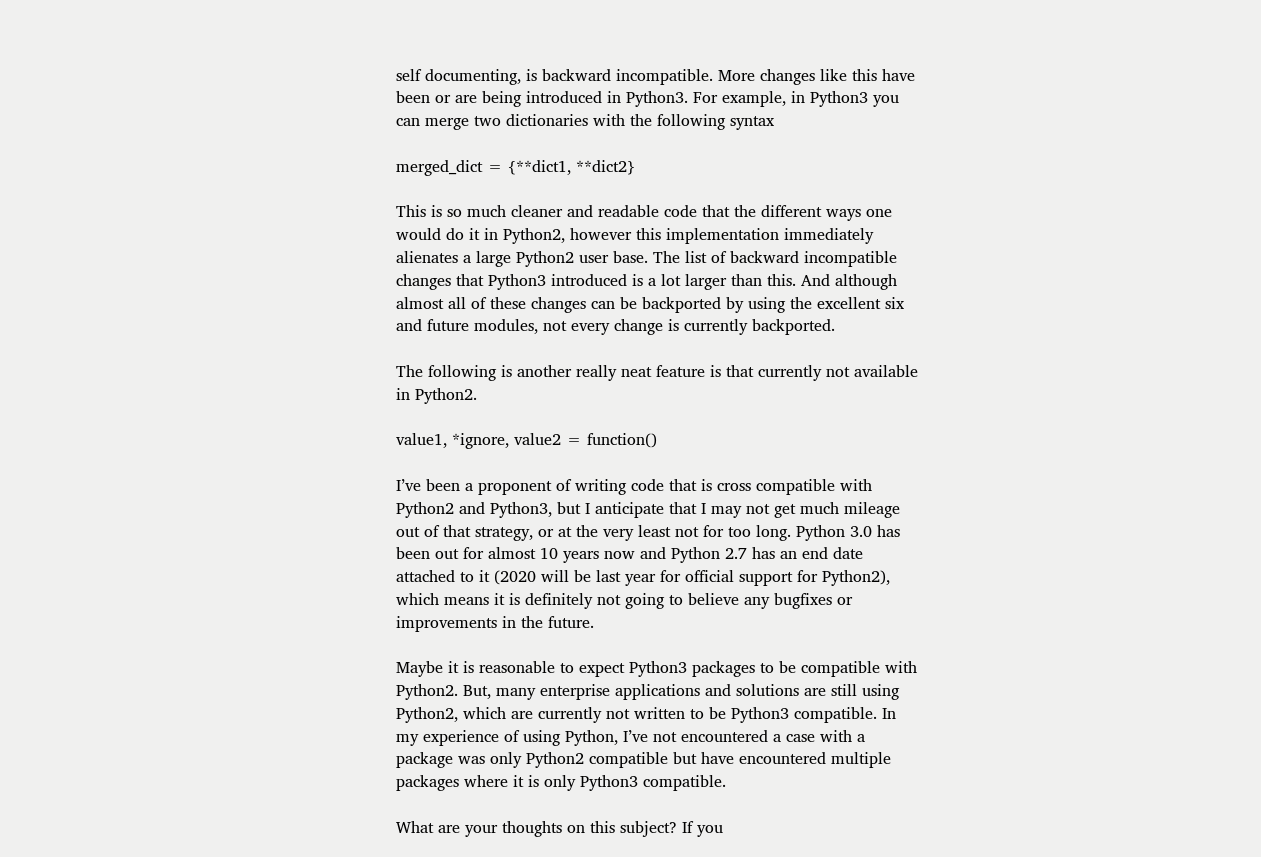self documenting, is backward incompatible. More changes like this have been or are being introduced in Python3. For example, in Python3 you can merge two dictionaries with the following syntax

merged_dict = {**dict1, **dict2}

This is so much cleaner and readable code that the different ways one would do it in Python2, however this implementation immediately alienates a large Python2 user base. The list of backward incompatible changes that Python3 introduced is a lot larger than this. And although almost all of these changes can be backported by using the excellent six and future modules, not every change is currently backported.

The following is another really neat feature is that currently not available in Python2.

value1, *ignore, value2 = function()

I’ve been a proponent of writing code that is cross compatible with Python2 and Python3, but I anticipate that I may not get much mileage out of that strategy, or at the very least not for too long. Python 3.0 has been out for almost 10 years now and Python 2.7 has an end date attached to it (2020 will be last year for official support for Python2), which means it is definitely not going to believe any bugfixes or improvements in the future.

Maybe it is reasonable to expect Python3 packages to be compatible with Python2. But, many enterprise applications and solutions are still using Python2, which are currently not written to be Python3 compatible. In my experience of using Python, I’ve not encountered a case with a package was only Python2 compatible but have encountered multiple packages where it is only Python3 compatible.

What are your thoughts on this subject? If you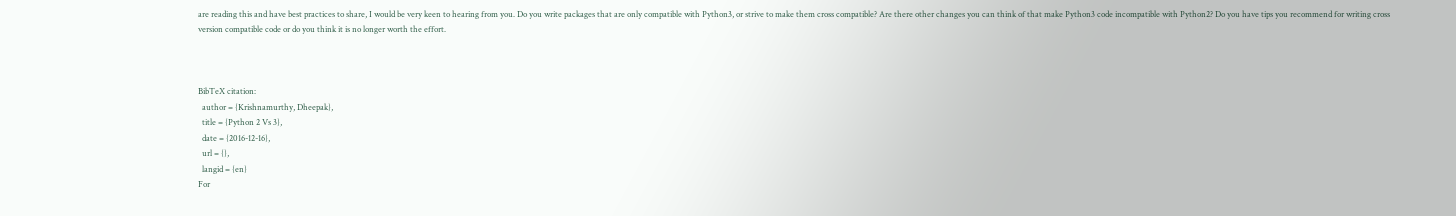are reading this and have best practices to share, I would be very keen to hearing from you. Do you write packages that are only compatible with Python3, or strive to make them cross compatible? Are there other changes you can think of that make Python3 code incompatible with Python2? Do you have tips you recommend for writing cross version compatible code or do you think it is no longer worth the effort.



BibTeX citation:
  author = {Krishnamurthy, Dheepak},
  title = {Python 2 Vs 3},
  date = {2016-12-16},
  url = {},
  langid = {en}
For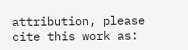attribution, please cite this work as: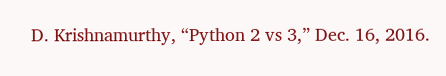D. Krishnamurthy, “Python 2 vs 3,” Dec. 16, 2016.